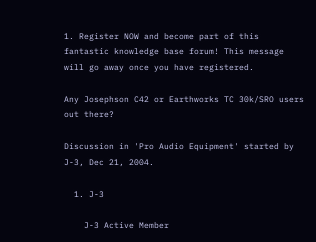1. Register NOW and become part of this fantastic knowledge base forum! This message will go away once you have registered.

Any Josephson C42 or Earthworks TC 30k/SRO users out there?

Discussion in 'Pro Audio Equipment' started by J-3, Dec 21, 2004.

  1. J-3

    J-3 Active Member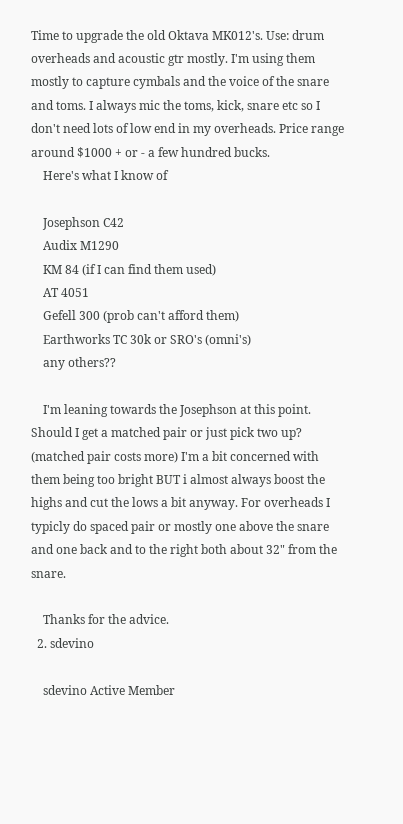Time to upgrade the old Oktava MK012's. Use: drum overheads and acoustic gtr mostly. I'm using them mostly to capture cymbals and the voice of the snare and toms. I always mic the toms, kick, snare etc so I don't need lots of low end in my overheads. Price range around $1000 + or - a few hundred bucks.
    Here's what I know of

    Josephson C42
    Audix M1290
    KM 84 (if I can find them used)
    AT 4051
    Gefell 300 (prob can't afford them)
    Earthworks TC 30k or SRO's (omni's)
    any others??

    I'm leaning towards the Josephson at this point. Should I get a matched pair or just pick two up? (matched pair costs more) I'm a bit concerned with them being too bright BUT i almost always boost the highs and cut the lows a bit anyway. For overheads I typicly do spaced pair or mostly one above the snare and one back and to the right both about 32" from the snare.

    Thanks for the advice.
  2. sdevino

    sdevino Active Member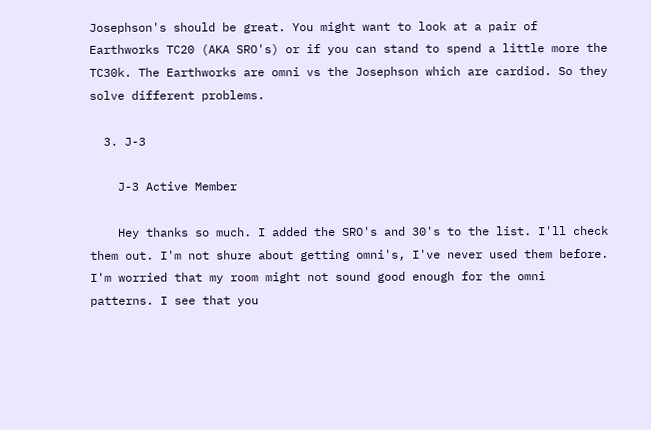Josephson's should be great. You might want to look at a pair of Earthworks TC20 (AKA SRO's) or if you can stand to spend a little more the TC30k. The Earthworks are omni vs the Josephson which are cardiod. So they solve different problems.

  3. J-3

    J-3 Active Member

    Hey thanks so much. I added the SRO's and 30's to the list. I'll check them out. I'm not shure about getting omni's, I've never used them before. I'm worried that my room might not sound good enough for the omni patterns. I see that you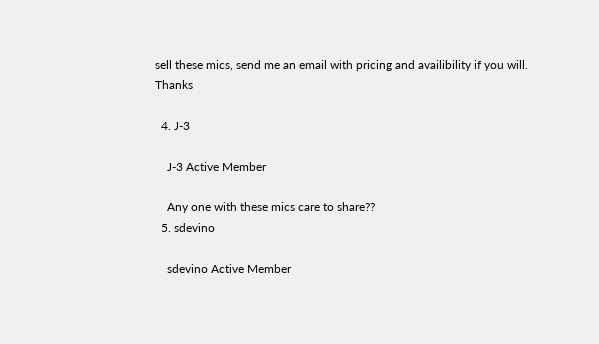sell these mics, send me an email with pricing and availibility if you will. Thanks

  4. J-3

    J-3 Active Member

    Any one with these mics care to share??
  5. sdevino

    sdevino Active Member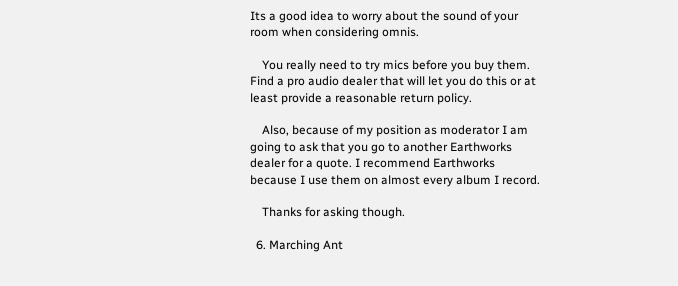Its a good idea to worry about the sound of your room when considering omnis.

    You really need to try mics before you buy them. Find a pro audio dealer that will let you do this or at least provide a reasonable return policy.

    Also, because of my position as moderator I am going to ask that you go to another Earthworks dealer for a quote. I recommend Earthworks because I use them on almost every album I record.

    Thanks for asking though.

  6. Marching Ant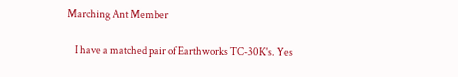Marching Ant Member

    I have a matched pair of Earthworks TC-30K's. Yes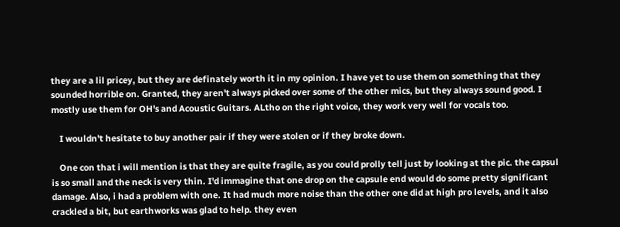they are a lil pricey, but they are definately worth it in my opinion. I have yet to use them on something that they sounded horrible on. Granted, they aren't always picked over some of the other mics, but they always sound good. I mostly use them for OH's and Acoustic Guitars. ALtho on the right voice, they work very well for vocals too.

    I wouldn't hesitate to buy another pair if they were stolen or if they broke down.

    One con that i will mention is that they are quite fragile, as you could prolly tell just by looking at the pic. the capsul is so small and the neck is very thin. I'd immagine that one drop on the capsule end would do some pretty significant damage. Also, i had a problem with one. It had much more noise than the other one did at high pro levels, and it also crackled a bit, but earthworks was glad to help. they even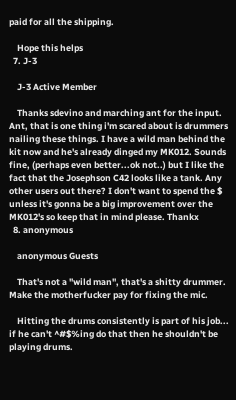paid for all the shipping.

    Hope this helps
  7. J-3

    J-3 Active Member

    Thanks sdevino and marching ant for the input. Ant, that is one thing i'm scared about is drummers nailing these things. I have a wild man behind the kit now and he's already dinged my MK012. Sounds fine, (perhaps even better...ok not..) but I like the fact that the Josephson C42 looks like a tank. Any other users out there? I don't want to spend the $ unless it's gonna be a big improvement over the MK012's so keep that in mind please. Thankx
  8. anonymous

    anonymous Guests

    That's not a "wild man", that's a shitty drummer. Make the motherfucker pay for fixing the mic.

    Hitting the drums consistently is part of his job... if he can't ^#$%ing do that then he shouldn't be playing drums.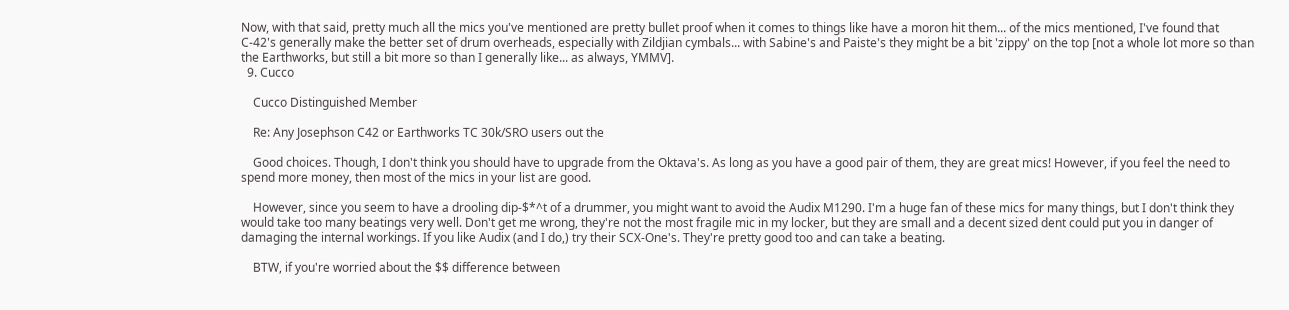Now, with that said, pretty much all the mics you've mentioned are pretty bullet proof when it comes to things like have a moron hit them... of the mics mentioned, I've found that C-42's generally make the better set of drum overheads, especially with Zildjian cymbals... with Sabine's and Paiste's they might be a bit 'zippy' on the top [not a whole lot more so than the Earthworks, but still a bit more so than I generally like... as always, YMMV].
  9. Cucco

    Cucco Distinguished Member

    Re: Any Josephson C42 or Earthworks TC 30k/SRO users out the

    Good choices. Though, I don't think you should have to upgrade from the Oktava's. As long as you have a good pair of them, they are great mics! However, if you feel the need to spend more money, then most of the mics in your list are good.

    However, since you seem to have a drooling dip-$*^t of a drummer, you might want to avoid the Audix M1290. I'm a huge fan of these mics for many things, but I don't think they would take too many beatings very well. Don't get me wrong, they're not the most fragile mic in my locker, but they are small and a decent sized dent could put you in danger of damaging the internal workings. If you like Audix (and I do,) try their SCX-One's. They're pretty good too and can take a beating.

    BTW, if you're worried about the $$ difference between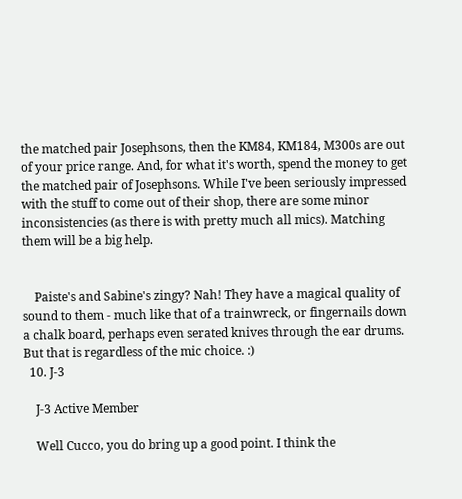the matched pair Josephsons, then the KM84, KM184, M300s are out of your price range. And, for what it's worth, spend the money to get the matched pair of Josephsons. While I've been seriously impressed with the stuff to come out of their shop, there are some minor inconsistencies (as there is with pretty much all mics). Matching them will be a big help.


    Paiste's and Sabine's zingy? Nah! They have a magical quality of sound to them - much like that of a trainwreck, or fingernails down a chalk board, perhaps even serated knives through the ear drums. But that is regardless of the mic choice. :)
  10. J-3

    J-3 Active Member

    Well Cucco, you do bring up a good point. I think the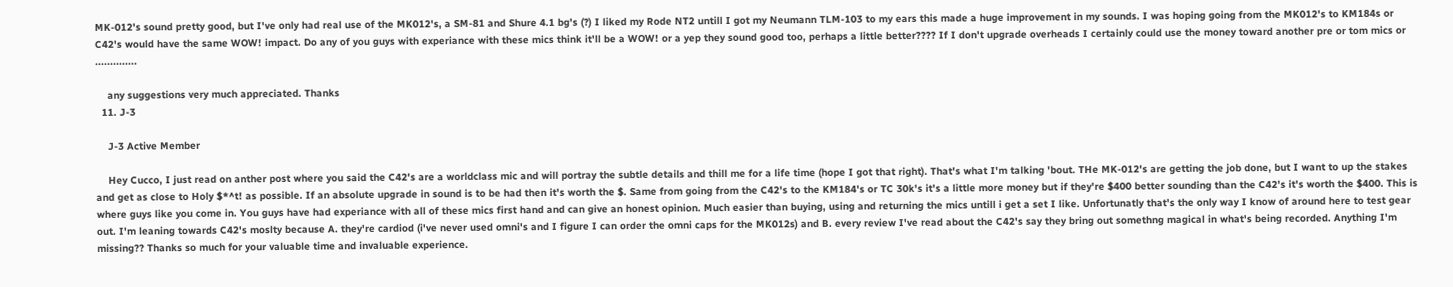MK-012's sound pretty good, but I've only had real use of the MK012's, a SM-81 and Shure 4.1 bg's (?) I liked my Rode NT2 untill I got my Neumann TLM-103 to my ears this made a huge improvement in my sounds. I was hoping going from the MK012's to KM184s or C42's would have the same WOW! impact. Do any of you guys with experiance with these mics think it'll be a WOW! or a yep they sound good too, perhaps a little better???? If I don't upgrade overheads I certainly could use the money toward another pre or tom mics or ..............

    any suggestions very much appreciated. Thanks
  11. J-3

    J-3 Active Member

    Hey Cucco, I just read on anther post where you said the C42's are a worldclass mic and will portray the subtle details and thill me for a life time (hope I got that right). That's what I'm talking 'bout. THe MK-012's are getting the job done, but I want to up the stakes and get as close to Holy $*^t! as possible. If an absolute upgrade in sound is to be had then it's worth the $. Same from going from the C42's to the KM184's or TC 30k's it's a little more money but if they're $400 better sounding than the C42's it's worth the $400. This is where guys like you come in. You guys have had experiance with all of these mics first hand and can give an honest opinion. Much easier than buying, using and returning the mics untill i get a set I like. Unfortunatly that's the only way I know of around here to test gear out. I'm leaning towards C42's moslty because A. they're cardiod (i've never used omni's and I figure I can order the omni caps for the MK012s) and B. every review I've read about the C42's say they bring out somethng magical in what's being recorded. Anything I'm missing?? Thanks so much for your valuable time and invaluable experience.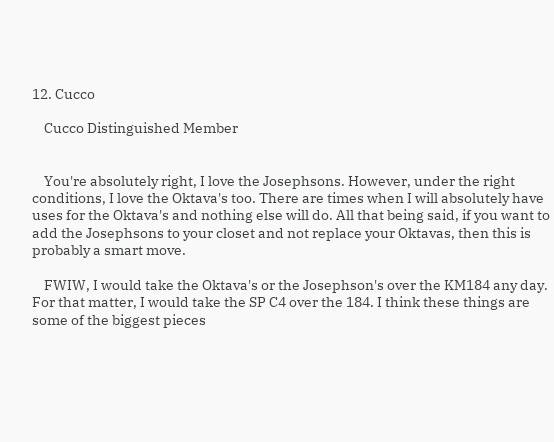12. Cucco

    Cucco Distinguished Member


    You're absolutely right, I love the Josephsons. However, under the right conditions, I love the Oktava's too. There are times when I will absolutely have uses for the Oktava's and nothing else will do. All that being said, if you want to add the Josephsons to your closet and not replace your Oktavas, then this is probably a smart move.

    FWIW, I would take the Oktava's or the Josephson's over the KM184 any day. For that matter, I would take the SP C4 over the 184. I think these things are some of the biggest pieces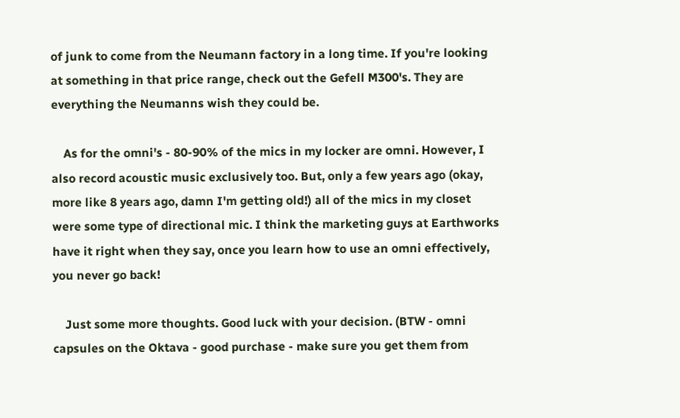of junk to come from the Neumann factory in a long time. If you're looking at something in that price range, check out the Gefell M300's. They are everything the Neumanns wish they could be.

    As for the omni's - 80-90% of the mics in my locker are omni. However, I also record acoustic music exclusively too. But, only a few years ago (okay, more like 8 years ago, damn I'm getting old!) all of the mics in my closet were some type of directional mic. I think the marketing guys at Earthworks have it right when they say, once you learn how to use an omni effectively, you never go back!

    Just some more thoughts. Good luck with your decision. (BTW - omni capsules on the Oktava - good purchase - make sure you get them from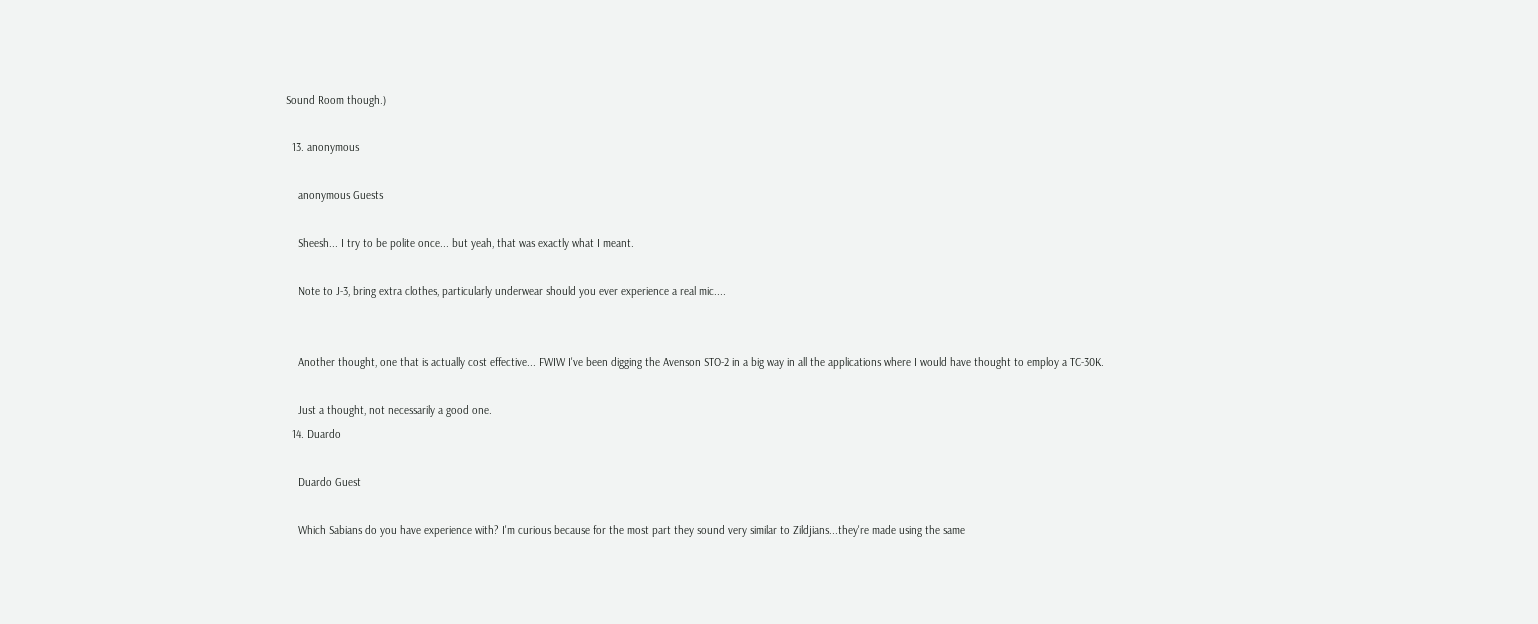Sound Room though.)

  13. anonymous

    anonymous Guests

    Sheesh... I try to be polite once... but yeah, that was exactly what I meant.

    Note to J-3, bring extra clothes, particularly underwear should you ever experience a real mic....


    Another thought, one that is actually cost effective... FWIW I've been digging the Avenson STO-2 in a big way in all the applications where I would have thought to employ a TC-30K.

    Just a thought, not necessarily a good one.
  14. Duardo

    Duardo Guest

    Which Sabians do you have experience with? I'm curious because for the most part they sound very similar to Zildjians...they're made using the same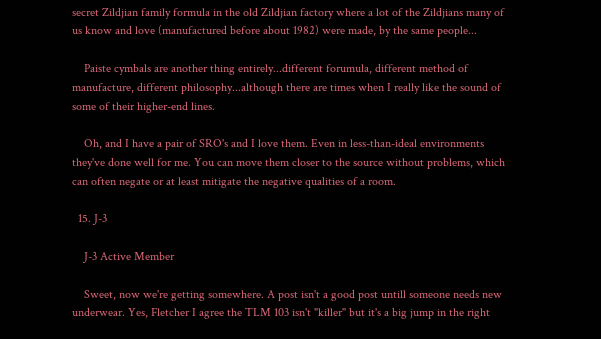secret Zildjian family formula in the old Zildjian factory where a lot of the Zildjians many of us know and love (manufactured before about 1982) were made, by the same people...

    Paiste cymbals are another thing entirely...different forumula, different method of manufacture, different philosophy...although there are times when I really like the sound of some of their higher-end lines.

    Oh, and I have a pair of SRO's and I love them. Even in less-than-ideal environments they've done well for me. You can move them closer to the source without problems, which can often negate or at least mitigate the negative qualities of a room.

  15. J-3

    J-3 Active Member

    Sweet, now we're getting somewhere. A post isn't a good post untill someone needs new underwear. Yes, Fletcher I agree the TLM 103 isn't "killer" but it's a big jump in the right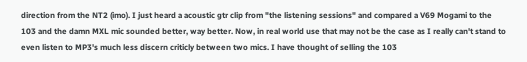direction from the NT2 (imo). I just heard a acoustic gtr clip from "the listening sessions" and compared a V69 Mogami to the 103 and the damn MXL mic sounded better, way better. Now, in real world use that may not be the case as I really can't stand to even listen to MP3's much less discern criticly between two mics. I have thought of selling the 103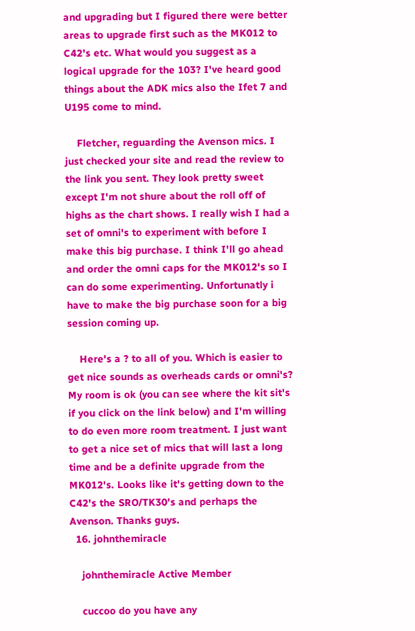and upgrading but I figured there were better areas to upgrade first such as the MK012 to C42's etc. What would you suggest as a logical upgrade for the 103? I've heard good things about the ADK mics also the Ifet 7 and U195 come to mind.

    Fletcher, reguarding the Avenson mics. I just checked your site and read the review to the link you sent. They look pretty sweet except I'm not shure about the roll off of highs as the chart shows. I really wish I had a set of omni's to experiment with before I make this big purchase. I think I'll go ahead and order the omni caps for the MK012's so I can do some experimenting. Unfortunatly i have to make the big purchase soon for a big session coming up.

    Here's a ? to all of you. Which is easier to get nice sounds as overheads cards or omni's? My room is ok (you can see where the kit sit's if you click on the link below) and I'm willing to do even more room treatment. I just want to get a nice set of mics that will last a long time and be a definite upgrade from the MK012's. Looks like it's getting down to the C42's the SRO/TK30's and perhaps the Avenson. Thanks guys.
  16. johnthemiracle

    johnthemiracle Active Member

    cuccoo do you have any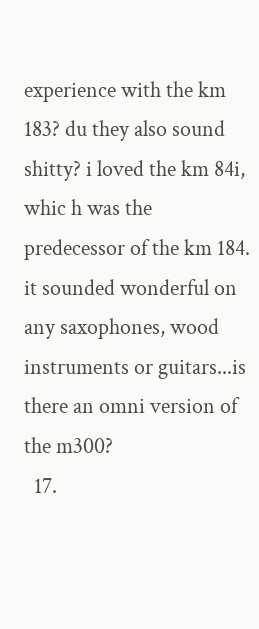experience with the km 183? du they also sound shitty? i loved the km 84i, whic h was the predecessor of the km 184. it sounded wonderful on any saxophones, wood instruments or guitars...is there an omni version of the m300?
  17.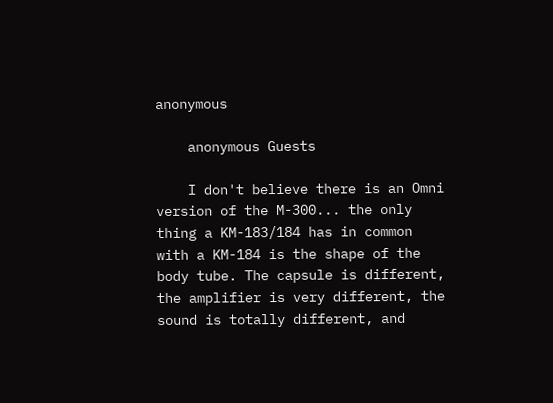anonymous

    anonymous Guests

    I don't believe there is an Omni version of the M-300... the only thing a KM-183/184 has in common with a KM-184 is the shape of the body tube. The capsule is different, the amplifier is very different, the sound is totally different, and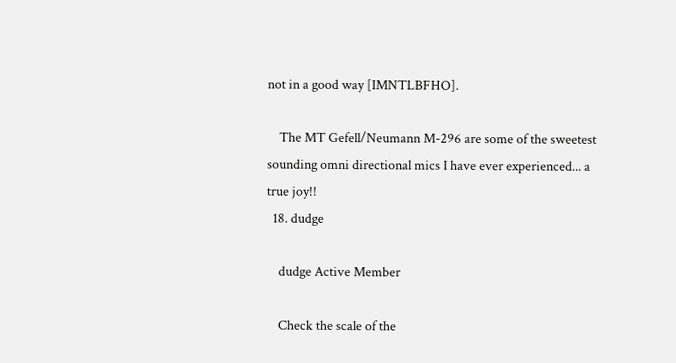not in a good way [IMNTLBFHO].

    The MT Gefell/Neumann M-296 are some of the sweetest sounding omni directional mics I have ever experienced... a true joy!!
  18. dudge

    dudge Active Member

    Check the scale of the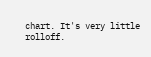chart. It's very little rolloff.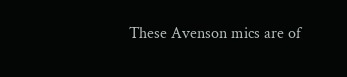These Avenson mics are of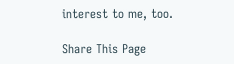interest to me, too.

Share This Page